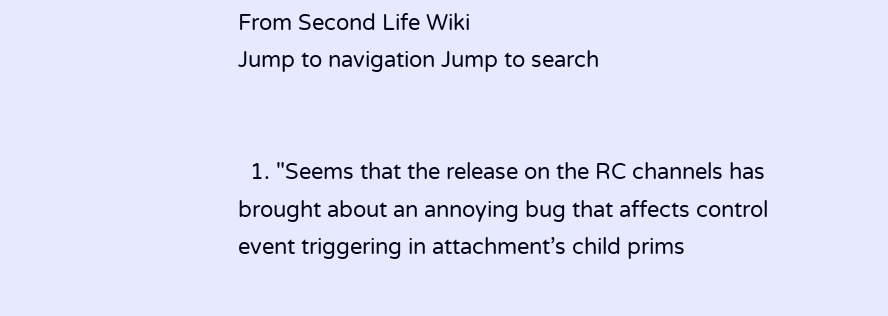From Second Life Wiki
Jump to navigation Jump to search


  1. "Seems that the release on the RC channels has brought about an annoying bug that affects control event triggering in attachment’s child prims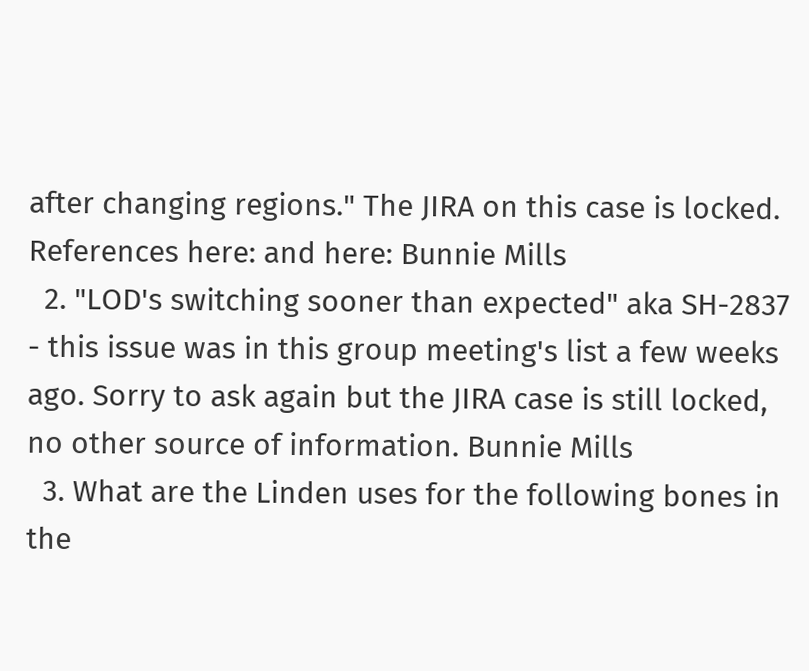after changing regions." The JIRA on this case is locked. References here: and here: Bunnie Mills
  2. "LOD's switching sooner than expected" aka SH-2837 - this issue was in this group meeting's list a few weeks ago. Sorry to ask again but the JIRA case is still locked, no other source of information. Bunnie Mills
  3. What are the Linden uses for the following bones in the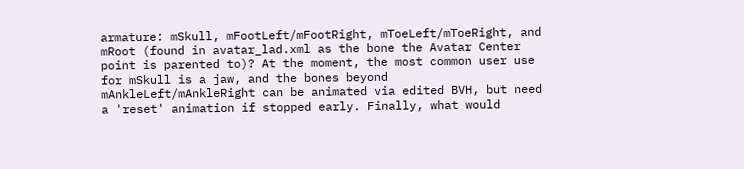armature: mSkull, mFootLeft/mFootRight, mToeLeft/mToeRight, and mRoot (found in avatar_lad.xml as the bone the Avatar Center point is parented to)? At the moment, the most common user use for mSkull is a jaw, and the bones beyond mAnkleLeft/mAnkleRight can be animated via edited BVH, but need a 'reset' animation if stopped early. Finally, what would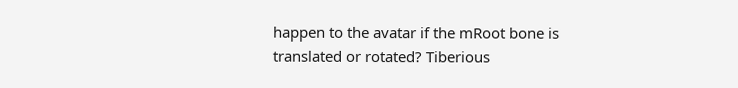happen to the avatar if the mRoot bone is translated or rotated? Tiberious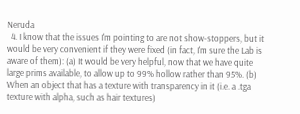Neruda
  4. I know that the issues I'm pointing to are not show-stoppers, but it would be very convenient if they were fixed (in fact, I'm sure the Lab is aware of them): (a) It would be very helpful, now that we have quite large prims available, to allow up to 99% hollow rather than 95%. (b) When an object that has a texture with transparency in it (i.e. a .tga texture with alpha, such as hair textures)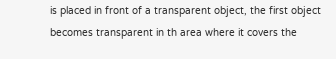is placed in front of a transparent object, the first object becomes transparent in th area where it covers the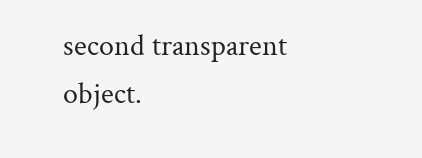second transparent object.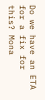Do we have an ETA for a fix for this? Mona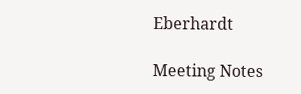Eberhardt

Meeting Notes